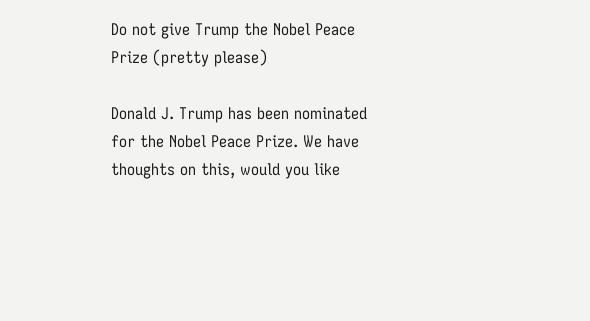Do not give Trump the Nobel Peace Prize (pretty please)

Donald J. Trump has been nominated for the Nobel Peace Prize. We have thoughts on this, would you like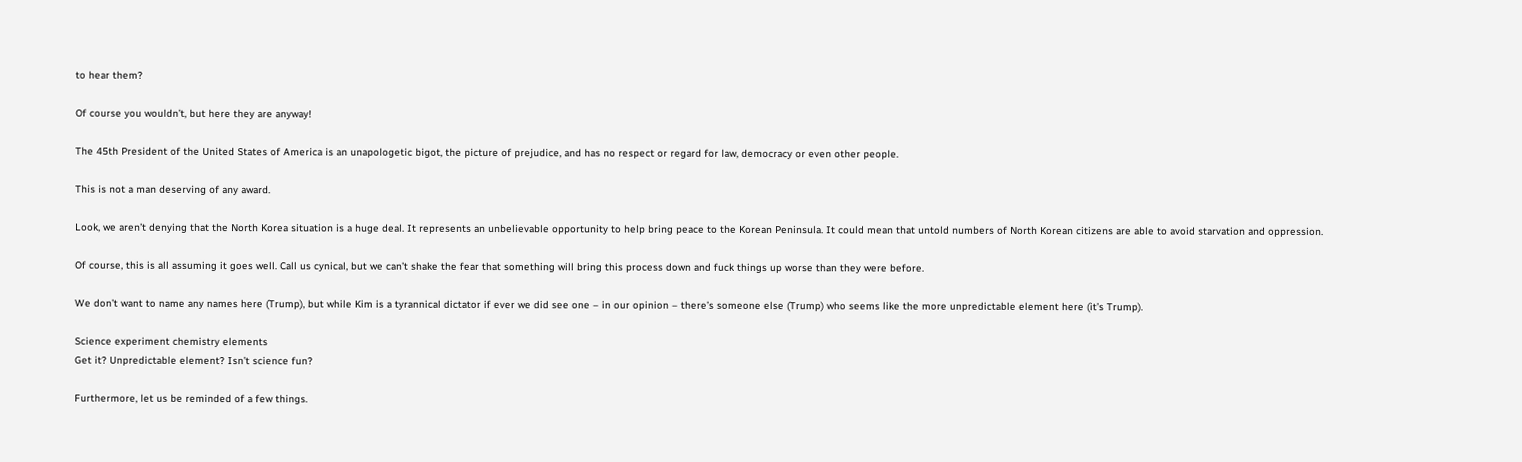to hear them?

Of course you wouldn’t, but here they are anyway!

The 45th President of the United States of America is an unapologetic bigot, the picture of prejudice, and has no respect or regard for law, democracy or even other people.

This is not a man deserving of any award.

Look, we aren’t denying that the North Korea situation is a huge deal. It represents an unbelievable opportunity to help bring peace to the Korean Peninsula. It could mean that untold numbers of North Korean citizens are able to avoid starvation and oppression.

Of course, this is all assuming it goes well. Call us cynical, but we can’t shake the fear that something will bring this process down and fuck things up worse than they were before.

We don’t want to name any names here (Trump), but while Kim is a tyrannical dictator if ever we did see one – in our opinion – there’s someone else (Trump) who seems like the more unpredictable element here (it’s Trump).

Science experiment chemistry elements
Get it? Unpredictable element? Isn’t science fun?

Furthermore, let us be reminded of a few things.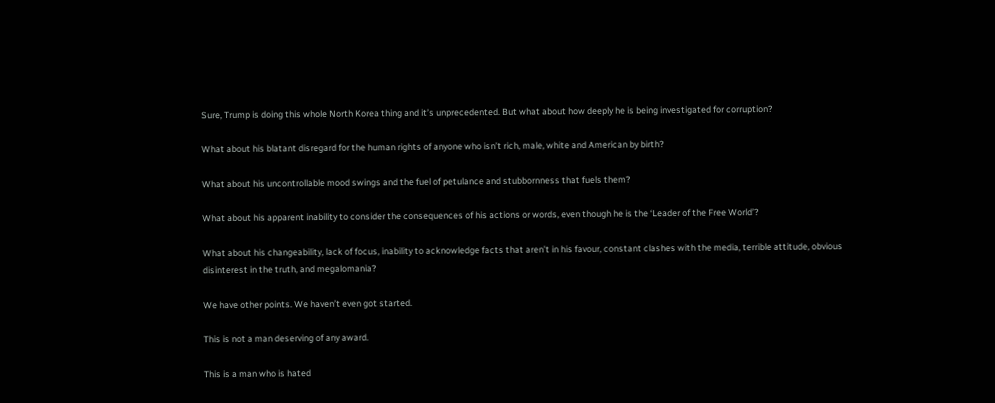Sure, Trump is doing this whole North Korea thing and it’s unprecedented. But what about how deeply he is being investigated for corruption?

What about his blatant disregard for the human rights of anyone who isn’t rich, male, white and American by birth?

What about his uncontrollable mood swings and the fuel of petulance and stubbornness that fuels them?

What about his apparent inability to consider the consequences of his actions or words, even though he is the ‘Leader of the Free World’?

What about his changeability, lack of focus, inability to acknowledge facts that aren’t in his favour, constant clashes with the media, terrible attitude, obvious disinterest in the truth, and megalomania?

We have other points. We haven’t even got started.

This is not a man deserving of any award.

This is a man who is hated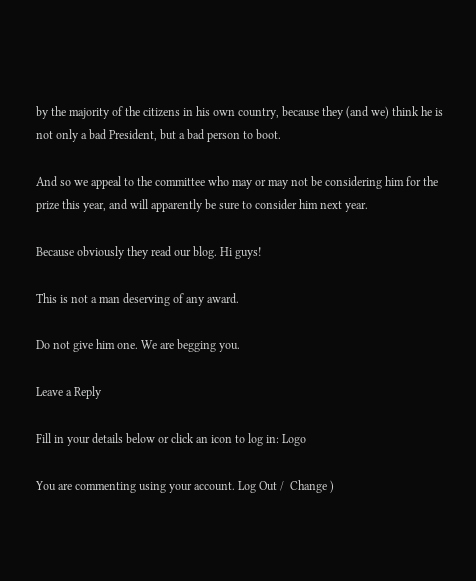by the majority of the citizens in his own country, because they (and we) think he is not only a bad President, but a bad person to boot.

And so we appeal to the committee who may or may not be considering him for the prize this year, and will apparently be sure to consider him next year.

Because obviously they read our blog. Hi guys!

This is not a man deserving of any award.

Do not give him one. We are begging you.

Leave a Reply

Fill in your details below or click an icon to log in: Logo

You are commenting using your account. Log Out /  Change )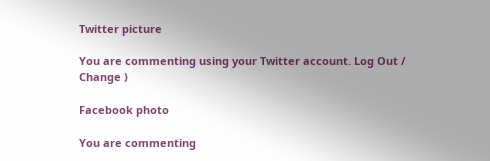Twitter picture

You are commenting using your Twitter account. Log Out /  Change )

Facebook photo

You are commenting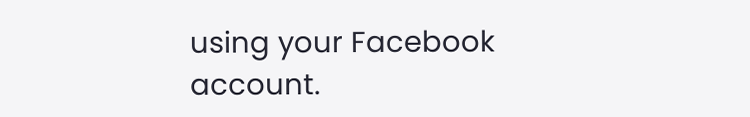using your Facebook account.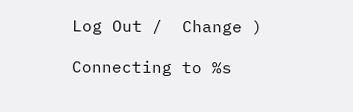Log Out /  Change )

Connecting to %s